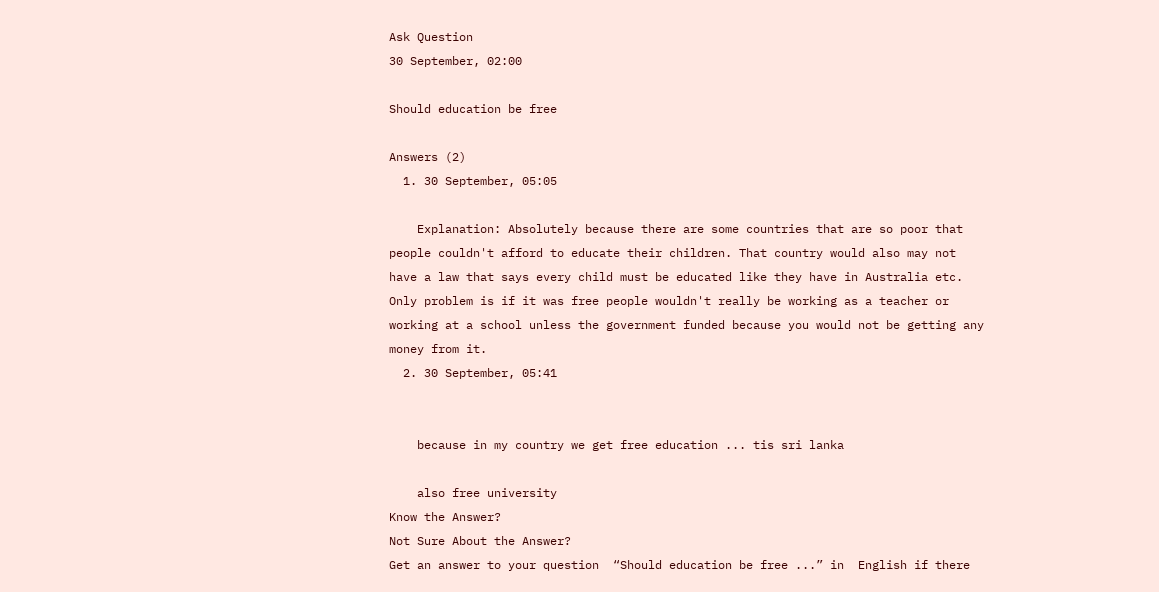Ask Question
30 September, 02:00

Should education be free

Answers (2)
  1. 30 September, 05:05

    Explanation: Absolutely because there are some countries that are so poor that people couldn't afford to educate their children. That country would also may not have a law that says every child must be educated like they have in Australia etc. Only problem is if it was free people wouldn't really be working as a teacher or working at a school unless the government funded because you would not be getting any money from it.
  2. 30 September, 05:41


    because in my country we get free education ... tis sri lanka

    also free university
Know the Answer?
Not Sure About the Answer?
Get an answer to your question  “Should education be free ...” in  English if there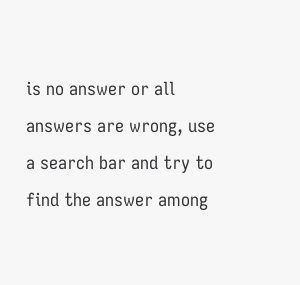is no answer or all answers are wrong, use a search bar and try to find the answer among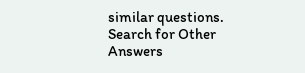similar questions.
Search for Other Answers